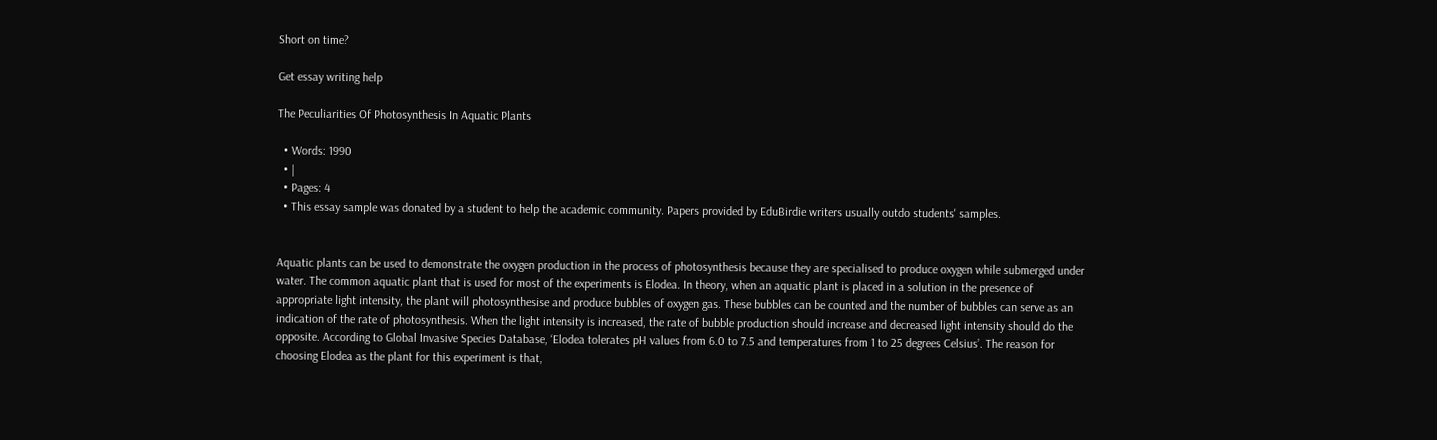Short on time?

Get essay writing help

The Peculiarities Of Photosynthesis In Aquatic Plants

  • Words: 1990
  • |
  • Pages: 4
  • This essay sample was donated by a student to help the academic community. Papers provided by EduBirdie writers usually outdo students' samples.


Aquatic plants can be used to demonstrate the oxygen production in the process of photosynthesis because they are specialised to produce oxygen while submerged under water. The common aquatic plant that is used for most of the experiments is Elodea. In theory, when an aquatic plant is placed in a solution in the presence of appropriate light intensity, the plant will photosynthesise and produce bubbles of oxygen gas. These bubbles can be counted and the number of bubbles can serve as an indication of the rate of photosynthesis. When the light intensity is increased, the rate of bubble production should increase and decreased light intensity should do the opposite. According to Global Invasive Species Database, ‘Elodea tolerates pH values from 6.0 to 7.5 and temperatures from 1 to 25 degrees Celsius’. The reason for choosing Elodea as the plant for this experiment is that,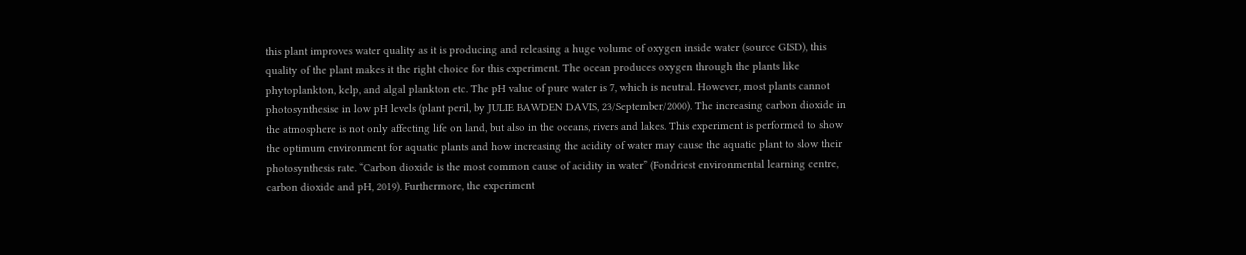this plant improves water quality as it is producing and releasing a huge volume of oxygen inside water (source GISD), this quality of the plant makes it the right choice for this experiment. The ocean produces oxygen through the plants like phytoplankton, kelp, and algal plankton etc. The pH value of pure water is 7, which is neutral. However, most plants cannot photosynthesise in low pH levels (plant peril, by JULIE BAWDEN DAVIS, 23/September/2000). The increasing carbon dioxide in the atmosphere is not only affecting life on land, but also in the oceans, rivers and lakes. This experiment is performed to show the optimum environment for aquatic plants and how increasing the acidity of water may cause the aquatic plant to slow their photosynthesis rate. “Carbon dioxide is the most common cause of acidity in water” (Fondriest environmental learning centre, carbon dioxide and pH, 2019). Furthermore, the experiment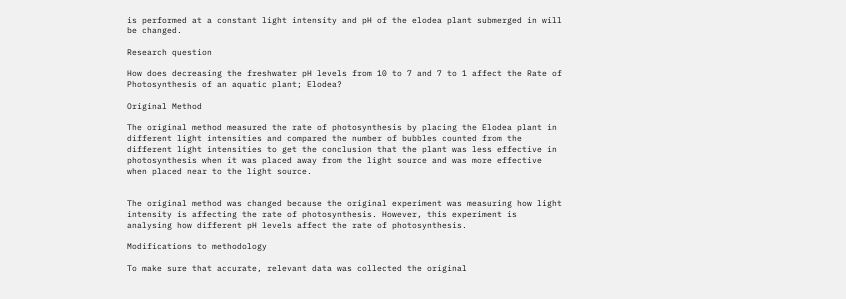is performed at a constant light intensity and pH of the elodea plant submerged in will be changed.

Research question

How does decreasing the freshwater pH levels from 10 to 7 and 7 to 1 affect the Rate of Photosynthesis of an aquatic plant; Elodea?

Original Method

The original method measured the rate of photosynthesis by placing the Elodea plant in different light intensities and compared the number of bubbles counted from the different light intensities to get the conclusion that the plant was less effective in photosynthesis when it was placed away from the light source and was more effective when placed near to the light source.


The original method was changed because the original experiment was measuring how light intensity is affecting the rate of photosynthesis. However, this experiment is analysing how different pH levels affect the rate of photosynthesis.

Modifications to methodology

To make sure that accurate, relevant data was collected the original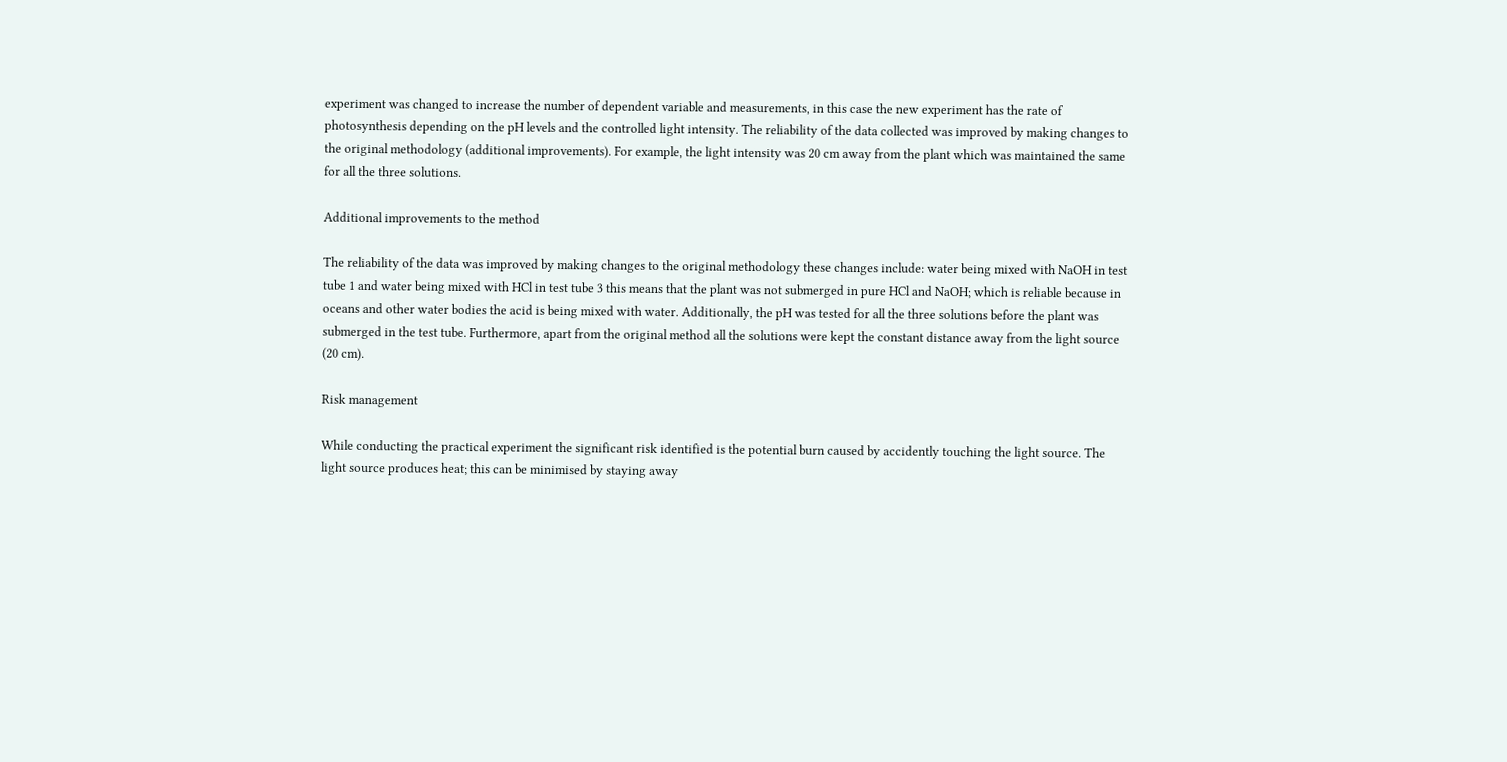experiment was changed to increase the number of dependent variable and measurements, in this case the new experiment has the rate of photosynthesis depending on the pH levels and the controlled light intensity. The reliability of the data collected was improved by making changes to the original methodology (additional improvements). For example, the light intensity was 20 cm away from the plant which was maintained the same for all the three solutions.

Additional improvements to the method

The reliability of the data was improved by making changes to the original methodology these changes include: water being mixed with NaOH in test tube 1 and water being mixed with HCl in test tube 3 this means that the plant was not submerged in pure HCl and NaOH; which is reliable because in oceans and other water bodies the acid is being mixed with water. Additionally, the pH was tested for all the three solutions before the plant was submerged in the test tube. Furthermore, apart from the original method all the solutions were kept the constant distance away from the light source (20 cm).

Risk management

While conducting the practical experiment the significant risk identified is the potential burn caused by accidently touching the light source. The light source produces heat; this can be minimised by staying away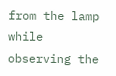from the lamp while observing the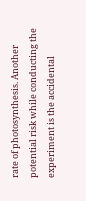rate of photosynthesis. Another potential risk while conducting the experiment is the accidental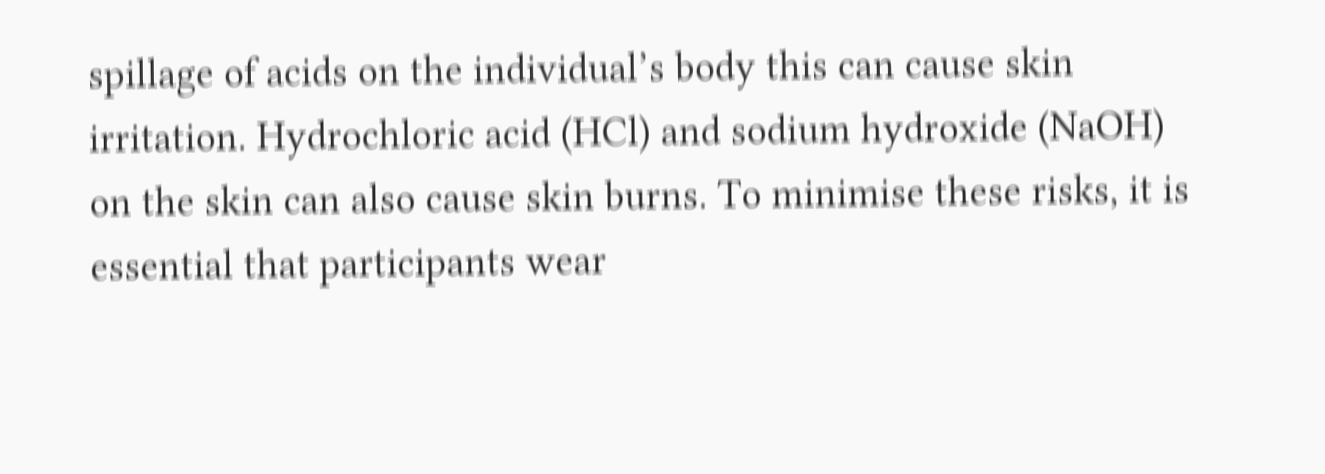spillage of acids on the individual’s body this can cause skin irritation. Hydrochloric acid (HCl) and sodium hydroxide (NaOH) on the skin can also cause skin burns. To minimise these risks, it is essential that participants wear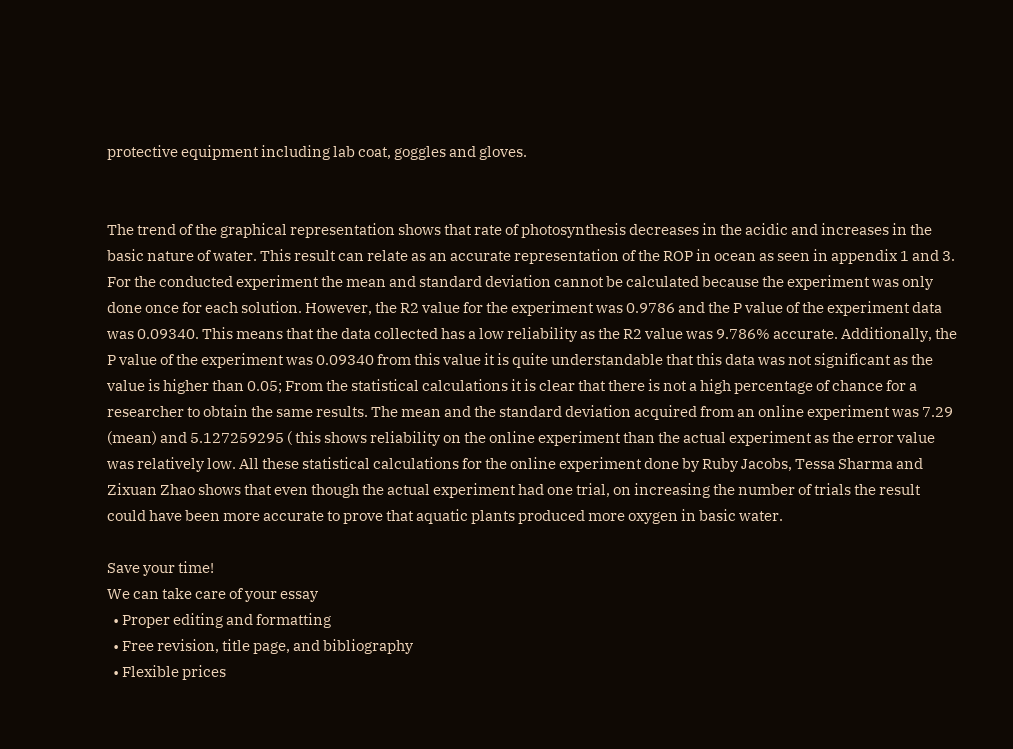protective equipment including lab coat, goggles and gloves.


The trend of the graphical representation shows that rate of photosynthesis decreases in the acidic and increases in the basic nature of water. This result can relate as an accurate representation of the ROP in ocean as seen in appendix 1 and 3. For the conducted experiment the mean and standard deviation cannot be calculated because the experiment was only done once for each solution. However, the R2 value for the experiment was 0.9786 and the P value of the experiment data was 0.09340. This means that the data collected has a low reliability as the R2 value was 9.786% accurate. Additionally, the P value of the experiment was 0.09340 from this value it is quite understandable that this data was not significant as the value is higher than 0.05; From the statistical calculations it is clear that there is not a high percentage of chance for a researcher to obtain the same results. The mean and the standard deviation acquired from an online experiment was 7.29 (mean) and 5.127259295 ( this shows reliability on the online experiment than the actual experiment as the error value was relatively low. All these statistical calculations for the online experiment done by Ruby Jacobs, Tessa Sharma and Zixuan Zhao shows that even though the actual experiment had one trial, on increasing the number of trials the result could have been more accurate to prove that aquatic plants produced more oxygen in basic water.

Save your time!
We can take care of your essay
  • Proper editing and formatting
  • Free revision, title page, and bibliography
  • Flexible prices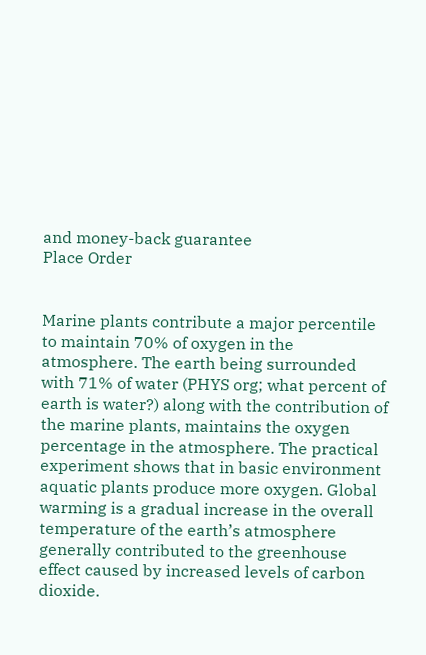and money-back guarantee
Place Order


Marine plants contribute a major percentile to maintain 70% of oxygen in the atmosphere. The earth being surrounded with 71% of water (PHYS org; what percent of earth is water?) along with the contribution of the marine plants, maintains the oxygen percentage in the atmosphere. The practical experiment shows that in basic environment aquatic plants produce more oxygen. Global warming is a gradual increase in the overall temperature of the earth’s atmosphere generally contributed to the greenhouse effect caused by increased levels of carbon dioxide.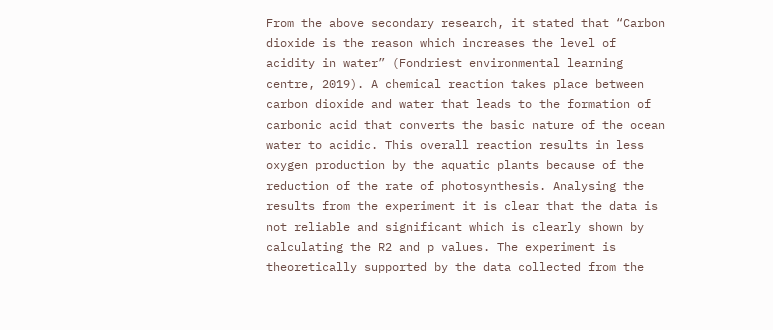From the above secondary research, it stated that “Carbon dioxide is the reason which increases the level of acidity in water” (Fondriest environmental learning centre, 2019). A chemical reaction takes place between carbon dioxide and water that leads to the formation of carbonic acid that converts the basic nature of the ocean water to acidic. This overall reaction results in less oxygen production by the aquatic plants because of the reduction of the rate of photosynthesis. Analysing the results from the experiment it is clear that the data is not reliable and significant which is clearly shown by calculating the R2 and p values. The experiment is theoretically supported by the data collected from the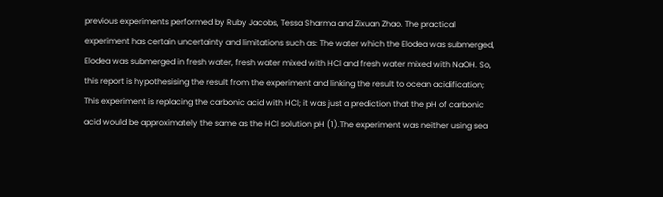previous experiments performed by Ruby Jacobs, Tessa Sharma and Zixuan Zhao. The practical experiment has certain uncertainty and limitations such as: The water which the Elodea was submerged, Elodea was submerged in fresh water, fresh water mixed with HCl and fresh water mixed with NaOH. So, this report is hypothesising the result from the experiment and linking the result to ocean acidification; This experiment is replacing the carbonic acid with HCl; it was just a prediction that the pH of carbonic acid would be approximately the same as the HCl solution pH (1).The experiment was neither using sea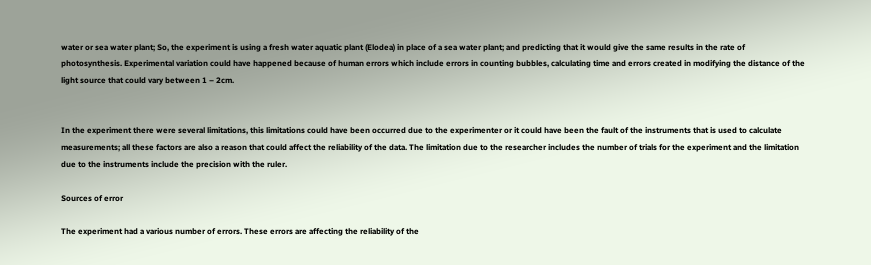water or sea water plant; So, the experiment is using a fresh water aquatic plant (Elodea) in place of a sea water plant; and predicting that it would give the same results in the rate of photosynthesis. Experimental variation could have happened because of human errors which include errors in counting bubbles, calculating time and errors created in modifying the distance of the light source that could vary between 1 – 2cm.


In the experiment there were several limitations, this limitations could have been occurred due to the experimenter or it could have been the fault of the instruments that is used to calculate measurements; all these factors are also a reason that could affect the reliability of the data. The limitation due to the researcher includes the number of trials for the experiment and the limitation due to the instruments include the precision with the ruler.

Sources of error

The experiment had a various number of errors. These errors are affecting the reliability of the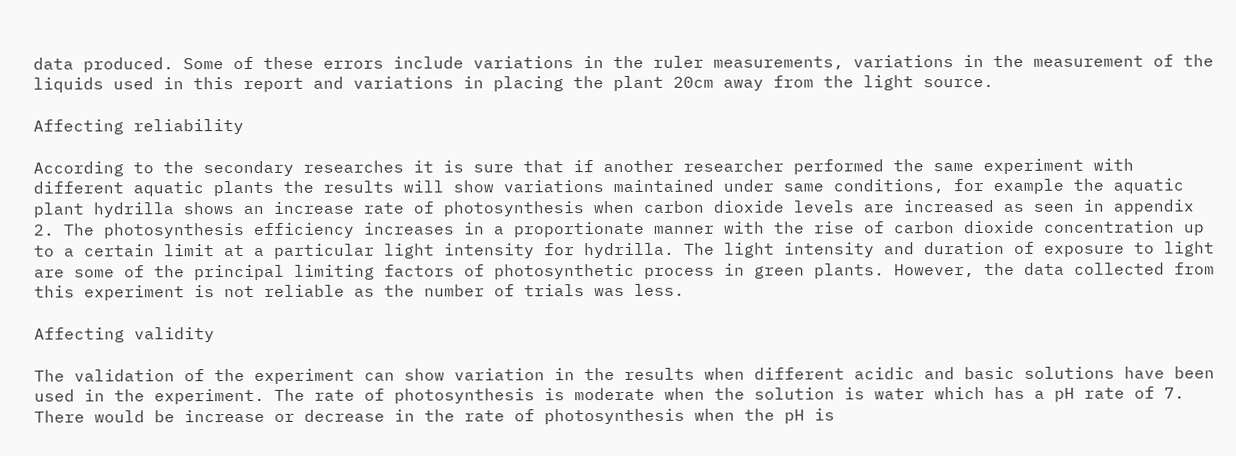data produced. Some of these errors include variations in the ruler measurements, variations in the measurement of the liquids used in this report and variations in placing the plant 20cm away from the light source.

Affecting reliability

According to the secondary researches it is sure that if another researcher performed the same experiment with different aquatic plants the results will show variations maintained under same conditions, for example the aquatic plant hydrilla shows an increase rate of photosynthesis when carbon dioxide levels are increased as seen in appendix 2. The photosynthesis efficiency increases in a proportionate manner with the rise of carbon dioxide concentration up to a certain limit at a particular light intensity for hydrilla. The light intensity and duration of exposure to light are some of the principal limiting factors of photosynthetic process in green plants. However, the data collected from this experiment is not reliable as the number of trials was less.

Affecting validity

The validation of the experiment can show variation in the results when different acidic and basic solutions have been used in the experiment. The rate of photosynthesis is moderate when the solution is water which has a pH rate of 7. There would be increase or decrease in the rate of photosynthesis when the pH is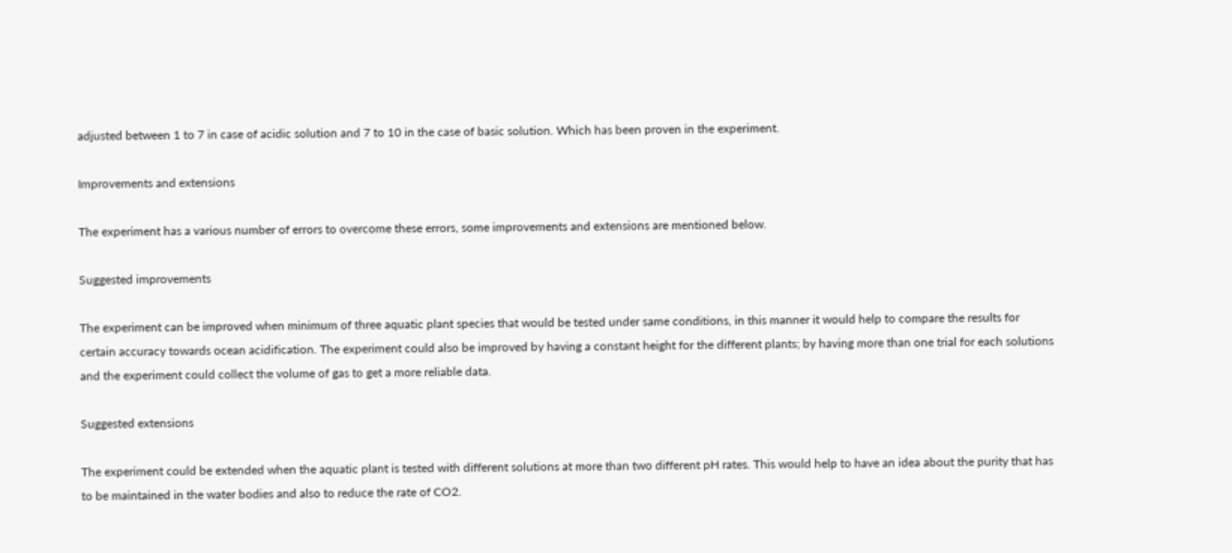adjusted between 1 to 7 in case of acidic solution and 7 to 10 in the case of basic solution. Which has been proven in the experiment.

Improvements and extensions

The experiment has a various number of errors to overcome these errors, some improvements and extensions are mentioned below.

Suggested improvements

The experiment can be improved when minimum of three aquatic plant species that would be tested under same conditions, in this manner it would help to compare the results for certain accuracy towards ocean acidification. The experiment could also be improved by having a constant height for the different plants; by having more than one trial for each solutions and the experiment could collect the volume of gas to get a more reliable data.

Suggested extensions

The experiment could be extended when the aquatic plant is tested with different solutions at more than two different pH rates. This would help to have an idea about the purity that has to be maintained in the water bodies and also to reduce the rate of CO2.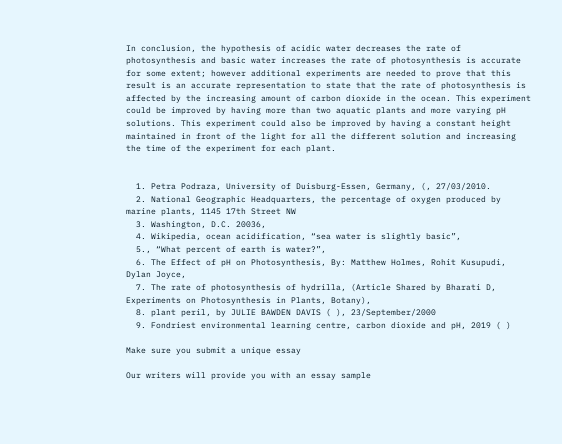In conclusion, the hypothesis of acidic water decreases the rate of photosynthesis and basic water increases the rate of photosynthesis is accurate for some extent; however additional experiments are needed to prove that this result is an accurate representation to state that the rate of photosynthesis is affected by the increasing amount of carbon dioxide in the ocean. This experiment could be improved by having more than two aquatic plants and more varying pH solutions. This experiment could also be improved by having a constant height maintained in front of the light for all the different solution and increasing the time of the experiment for each plant.


  1. Petra Podraza, University of Duisburg-Essen, Germany, (, 27/03/2010.
  2. National Geographic Headquarters, the percentage of oxygen produced by marine plants, 1145 17th Street NW
  3. Washington, D.C. 20036,
  4. Wikipedia, ocean acidification, “sea water is slightly basic”,
  5., “What percent of earth is water?”,
  6. The Effect of pH on Photosynthesis, By: Matthew Holmes, Rohit Kusupudi, Dylan Joyce,
  7. The rate of photosynthesis of hydrilla, (Article Shared by Bharati D, Experiments on Photosynthesis in Plants, Botany),
  8. plant peril, by JULIE BAWDEN DAVIS ( ), 23/September/2000
  9. Fondriest environmental learning centre, carbon dioxide and pH, 2019 ( )

Make sure you submit a unique essay

Our writers will provide you with an essay sample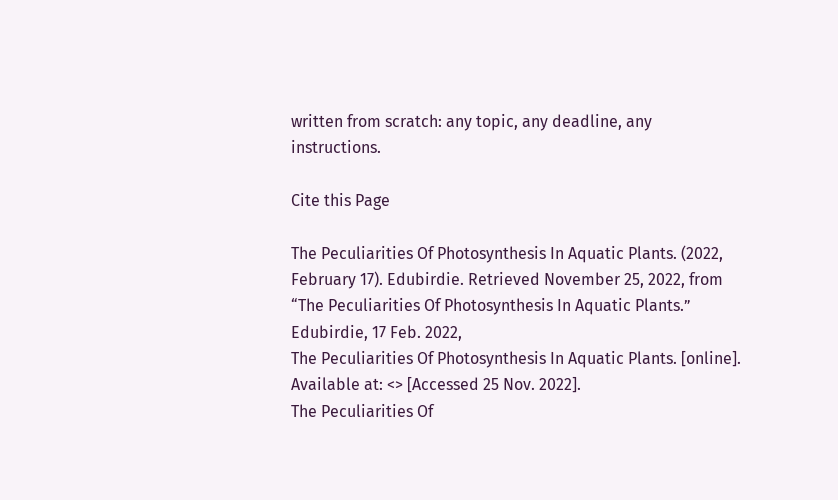written from scratch: any topic, any deadline, any instructions.

Cite this Page

The Peculiarities Of Photosynthesis In Aquatic Plants. (2022, February 17). Edubirdie. Retrieved November 25, 2022, from
“The Peculiarities Of Photosynthesis In Aquatic Plants.” Edubirdie, 17 Feb. 2022,
The Peculiarities Of Photosynthesis In Aquatic Plants. [online]. Available at: <> [Accessed 25 Nov. 2022].
The Peculiarities Of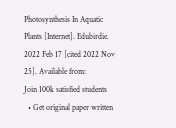Photosynthesis In Aquatic Plants [Internet]. Edubirdie. 2022 Feb 17 [cited 2022 Nov 25]. Available from:
Join 100k satisfied students
  • Get original paper written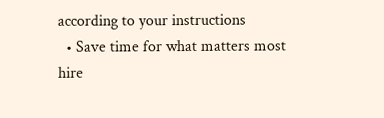according to your instructions
  • Save time for what matters most
hire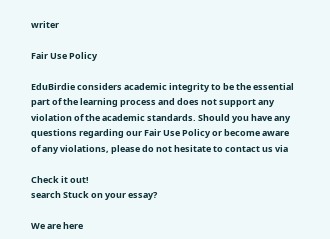writer

Fair Use Policy

EduBirdie considers academic integrity to be the essential part of the learning process and does not support any violation of the academic standards. Should you have any questions regarding our Fair Use Policy or become aware of any violations, please do not hesitate to contact us via

Check it out!
search Stuck on your essay?

We are here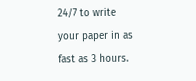24/7 to write your paper in as fast as 3 hours.